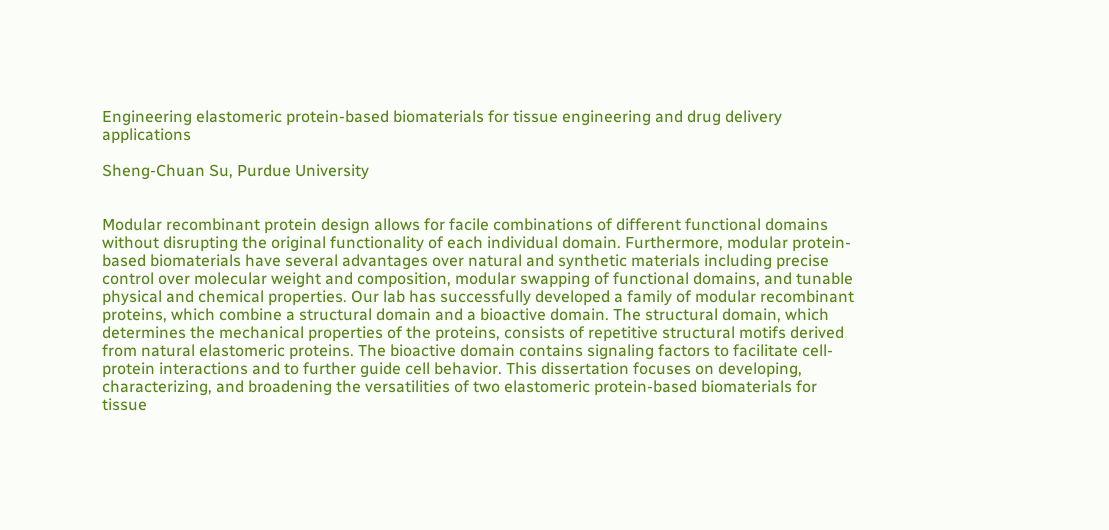Engineering elastomeric protein-based biomaterials for tissue engineering and drug delivery applications

Sheng-Chuan Su, Purdue University


Modular recombinant protein design allows for facile combinations of different functional domains without disrupting the original functionality of each individual domain. Furthermore, modular protein-based biomaterials have several advantages over natural and synthetic materials including precise control over molecular weight and composition, modular swapping of functional domains, and tunable physical and chemical properties. Our lab has successfully developed a family of modular recombinant proteins, which combine a structural domain and a bioactive domain. The structural domain, which determines the mechanical properties of the proteins, consists of repetitive structural motifs derived from natural elastomeric proteins. The bioactive domain contains signaling factors to facilitate cell-protein interactions and to further guide cell behavior. This dissertation focuses on developing, characterizing, and broadening the versatilities of two elastomeric protein-based biomaterials for tissue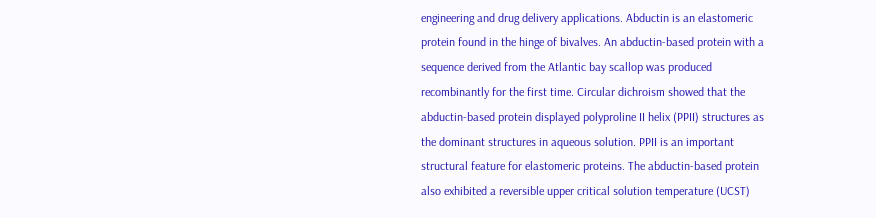engineering and drug delivery applications. Abductin is an elastomeric protein found in the hinge of bivalves. An abductin-based protein with a sequence derived from the Atlantic bay scallop was produced recombinantly for the first time. Circular dichroism showed that the abductin-based protein displayed polyproline II helix (PPII) structures as the dominant structures in aqueous solution. PPII is an important structural feature for elastomeric proteins. The abductin-based protein also exhibited a reversible upper critical solution temperature (UCST)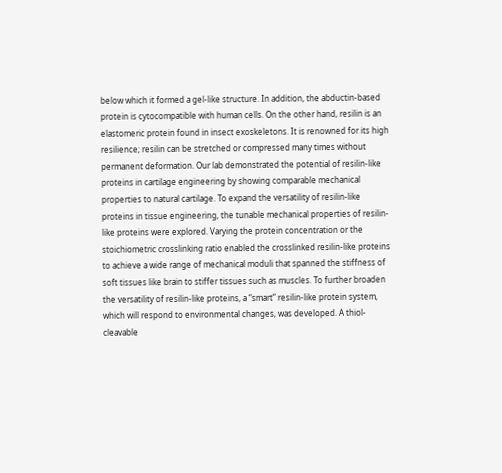below which it formed a gel-like structure. In addition, the abductin-based protein is cytocompatible with human cells. On the other hand, resilin is an elastomeric protein found in insect exoskeletons. It is renowned for its high resilience; resilin can be stretched or compressed many times without permanent deformation. Our lab demonstrated the potential of resilin-like proteins in cartilage engineering by showing comparable mechanical properties to natural cartilage. To expand the versatility of resilin-like proteins in tissue engineering, the tunable mechanical properties of resilin-like proteins were explored. Varying the protein concentration or the stoichiometric crosslinking ratio enabled the crosslinked resilin-like proteins to achieve a wide range of mechanical moduli that spanned the stiffness of soft tissues like brain to stiffer tissues such as muscles. To further broaden the versatility of resilin-like proteins, a “smart” resilin-like protein system, which will respond to environmental changes, was developed. A thiol-cleavable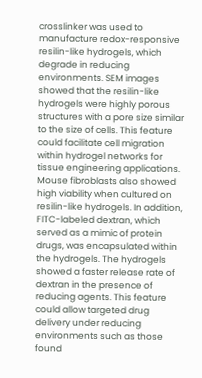crosslinker was used to manufacture redox-responsive resilin-like hydrogels, which degrade in reducing environments. SEM images showed that the resilin-like hydrogels were highly porous structures with a pore size similar to the size of cells. This feature could facilitate cell migration within hydrogel networks for tissue engineering applications. Mouse fibroblasts also showed high viability when cultured on resilin-like hydrogels. In addition, FITC-labeled dextran, which served as a mimic of protein drugs, was encapsulated within the hydrogels. The hydrogels showed a faster release rate of dextran in the presence of reducing agents. This feature could allow targeted drug delivery under reducing environments such as those found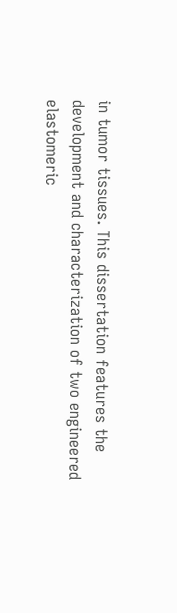in tumor tissues. This dissertation features the development and characterization of two engineered elastomeric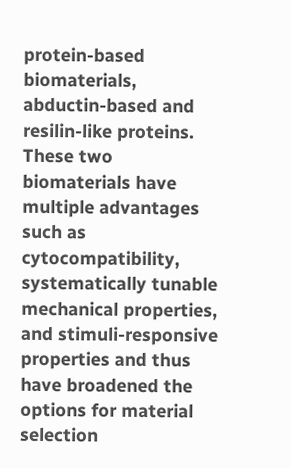protein-based biomaterials, abductin-based and resilin-like proteins. These two biomaterials have multiple advantages such as cytocompatibility, systematically tunable mechanical properties, and stimuli-responsive properties and thus have broadened the options for material selection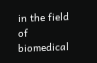in the field of biomedical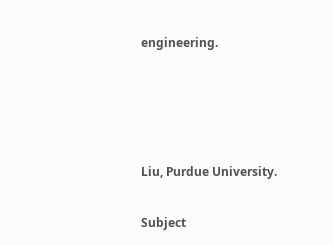engineering.




Liu, Purdue University.

Subject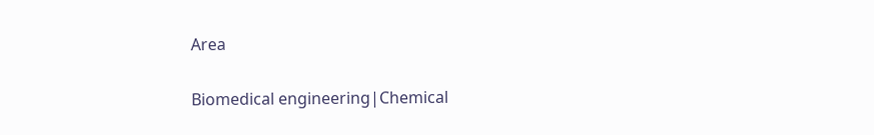Area

Biomedical engineering|Chemical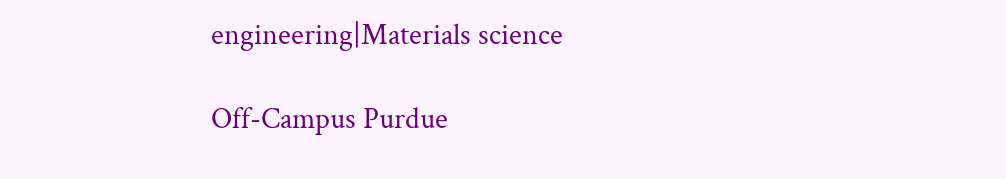engineering|Materials science

Off-Campus Purdue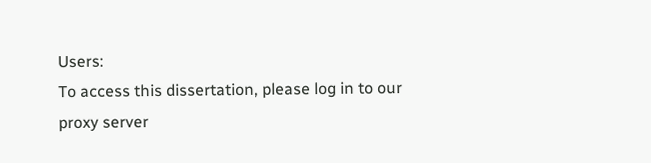Users:
To access this dissertation, please log in to our
proxy server